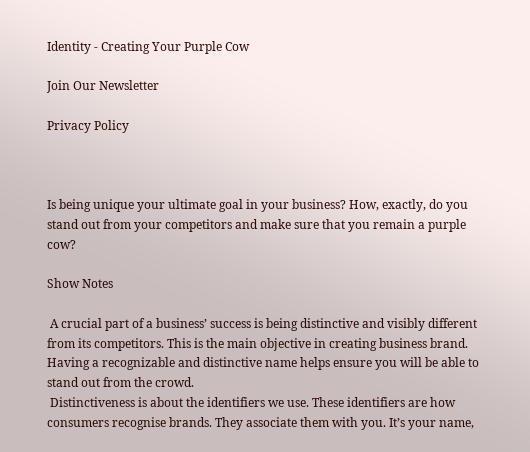Identity - Creating Your Purple Cow

Join Our Newsletter

Privacy Policy



Is being unique your ultimate goal in your business? How, exactly, do you stand out from your competitors and make sure that you remain a purple cow?

Show Notes

 A crucial part of a business’ success is being distinctive and visibly different from its competitors. This is the main objective in creating business brand. Having a recognizable and distinctive name helps ensure you will be able to stand out from the crowd.
 Distinctiveness is about the identifiers we use. These identifiers are how consumers recognise brands. They associate them with you. It’s your name,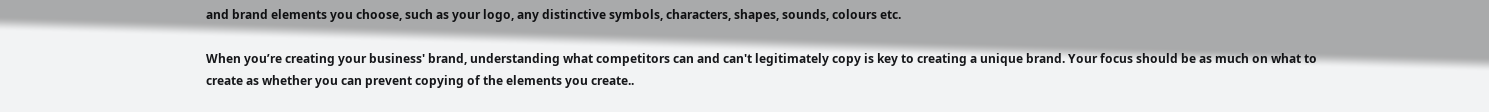and brand elements you choose, such as your logo, any distinctive symbols, characters, shapes, sounds, colours etc.

When you’re creating your business' brand, understanding what competitors can and can't legitimately copy is key to creating a unique brand. Your focus should be as much on what to create as whether you can prevent copying of the elements you create..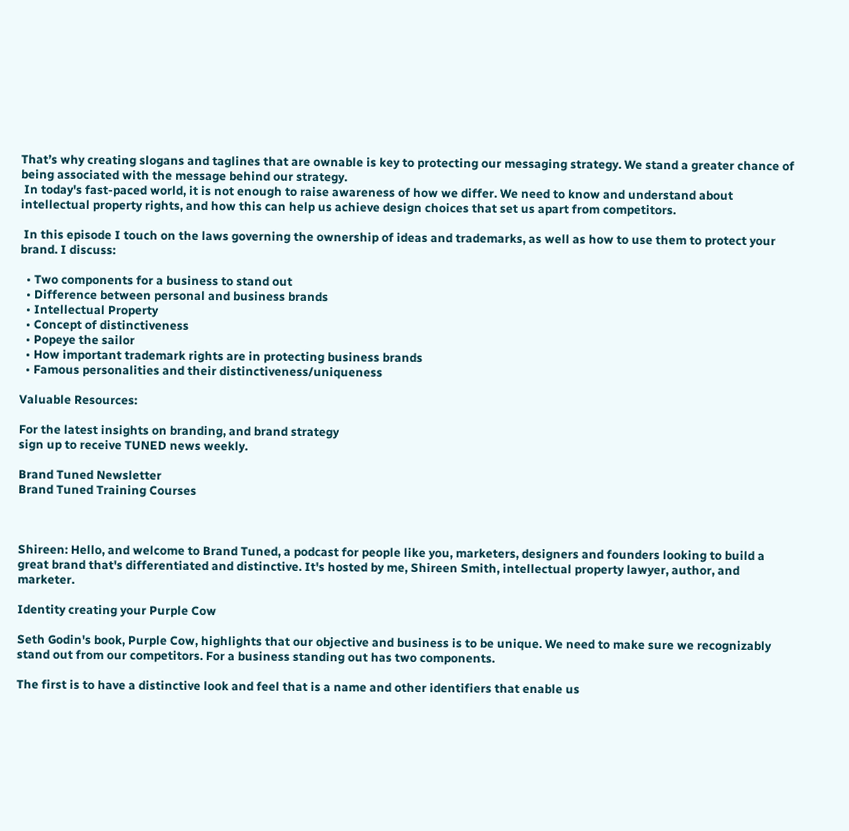That’s why creating slogans and taglines that are ownable is key to protecting our messaging strategy. We stand a greater chance of being associated with the message behind our strategy.
 In today's fast-paced world, it is not enough to raise awareness of how we differ. We need to know and understand about intellectual property rights, and how this can help us achieve design choices that set us apart from competitors.

 In this episode I touch on the laws governing the ownership of ideas and trademarks, as well as how to use them to protect your brand. I discuss:

  • Two components for a business to stand out
  • Difference between personal and business brands
  • Intellectual Property
  • Concept of distinctiveness
  • Popeye the sailor
  • How important trademark rights are in protecting business brands
  • Famous personalities and their distinctiveness/uniqueness

Valuable Resources:

For the latest insights on branding, and brand strategy
sign up to receive TUNED news weekly.

Brand Tuned Newsletter
Brand Tuned Training Courses



Shireen: Hello, and welcome to Brand Tuned, a podcast for people like you, marketers, designers and founders looking to build a great brand that's differentiated and distinctive. It's hosted by me, Shireen Smith, intellectual property lawyer, author, and marketer.

Identity creating your Purple Cow

Seth Godin's book, Purple Cow, highlights that our objective and business is to be unique. We need to make sure we recognizably stand out from our competitors. For a business standing out has two components.

The first is to have a distinctive look and feel that is a name and other identifiers that enable us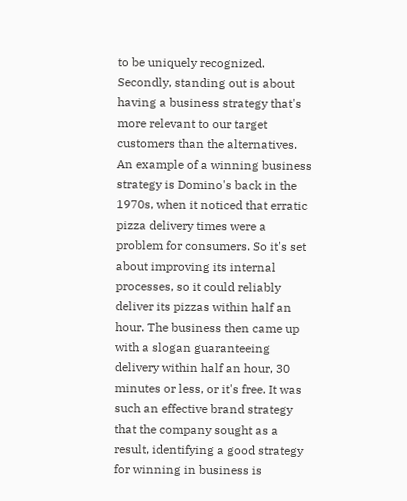to be uniquely recognized. Secondly, standing out is about having a business strategy that's more relevant to our target customers than the alternatives. An example of a winning business strategy is Domino's back in the 1970s, when it noticed that erratic pizza delivery times were a problem for consumers. So it's set about improving its internal processes, so it could reliably deliver its pizzas within half an hour. The business then came up with a slogan guaranteeing delivery within half an hour, 30 minutes or less, or it's free. It was such an effective brand strategy that the company sought as a result, identifying a good strategy for winning in business is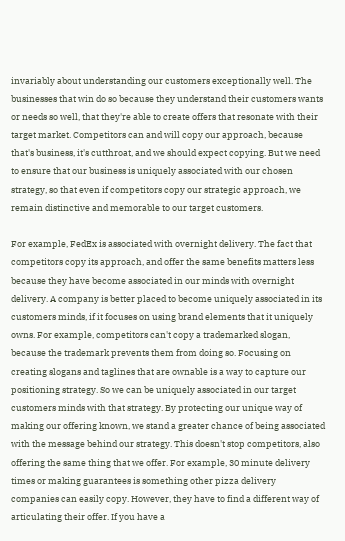invariably about understanding our customers exceptionally well. The businesses that win do so because they understand their customers wants or needs so well, that they're able to create offers that resonate with their target market. Competitors can and will copy our approach, because that's business, it's cutthroat, and we should expect copying. But we need to ensure that our business is uniquely associated with our chosen strategy, so that even if competitors copy our strategic approach, we remain distinctive and memorable to our target customers.

For example, FedEx is associated with overnight delivery. The fact that competitors copy its approach, and offer the same benefits matters less because they have become associated in our minds with overnight delivery. A company is better placed to become uniquely associated in its customers minds, if it focuses on using brand elements that it uniquely owns. For example, competitors can't copy a trademarked slogan, because the trademark prevents them from doing so. Focusing on creating slogans and taglines that are ownable is a way to capture our positioning strategy. So we can be uniquely associated in our target customers minds with that strategy. By protecting our unique way of making our offering known, we stand a greater chance of being associated with the message behind our strategy. This doesn't stop competitors, also offering the same thing that we offer. For example, 30 minute delivery times or making guarantees is something other pizza delivery companies can easily copy. However, they have to find a different way of articulating their offer. If you have a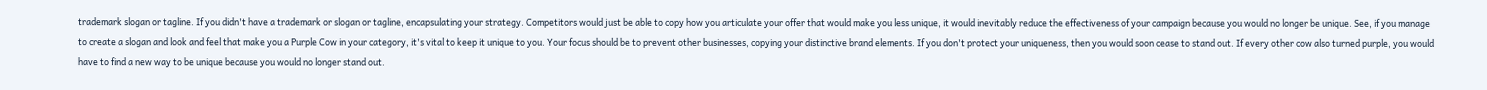trademark slogan or tagline. If you didn't have a trademark or slogan or tagline, encapsulating your strategy. Competitors would just be able to copy how you articulate your offer that would make you less unique, it would inevitably reduce the effectiveness of your campaign because you would no longer be unique. See, if you manage to create a slogan and look and feel that make you a Purple Cow in your category, it's vital to keep it unique to you. Your focus should be to prevent other businesses, copying your distinctive brand elements. If you don't protect your uniqueness, then you would soon cease to stand out. If every other cow also turned purple, you would have to find a new way to be unique because you would no longer stand out.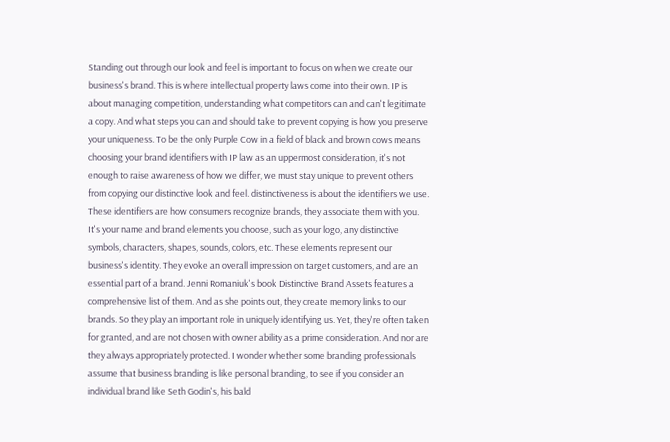Standing out through our look and feel is important to focus on when we create our business's brand. This is where intellectual property laws come into their own. IP is about managing competition, understanding what competitors can and can't legitimate a copy. And what steps you can and should take to prevent copying is how you preserve your uniqueness. To be the only Purple Cow in a field of black and brown cows means choosing your brand identifiers with IP law as an uppermost consideration, it's not enough to raise awareness of how we differ, we must stay unique to prevent others from copying our distinctive look and feel. distinctiveness is about the identifiers we use. These identifiers are how consumers recognize brands, they associate them with you. It's your name and brand elements you choose, such as your logo, any distinctive symbols, characters, shapes, sounds, colors, etc. These elements represent our business's identity. They evoke an overall impression on target customers, and are an essential part of a brand. Jenni Romaniuk's book Distinctive Brand Assets features a comprehensive list of them. And as she points out, they create memory links to our brands. So they play an important role in uniquely identifying us. Yet, they're often taken for granted, and are not chosen with owner ability as a prime consideration. And nor are they always appropriately protected. I wonder whether some branding professionals assume that business branding is like personal branding, to see if you consider an individual brand like Seth Godin's, his bald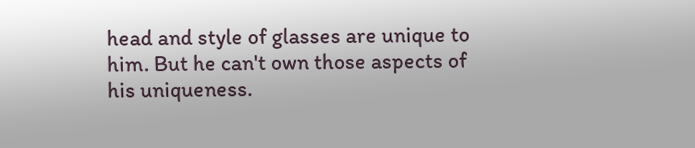head and style of glasses are unique to him. But he can't own those aspects of his uniqueness.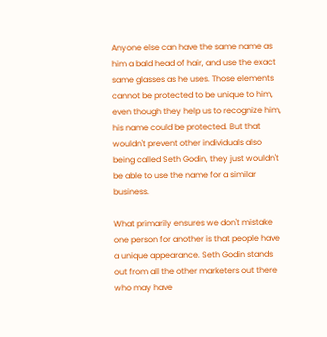Anyone else can have the same name as him a bald head of hair, and use the exact same glasses as he uses. Those elements cannot be protected to be unique to him, even though they help us to recognize him, his name could be protected. But that wouldn't prevent other individuals also being called Seth Godin, they just wouldn't be able to use the name for a similar business.

What primarily ensures we don't mistake one person for another is that people have a unique appearance. Seth Godin stands out from all the other marketers out there who may have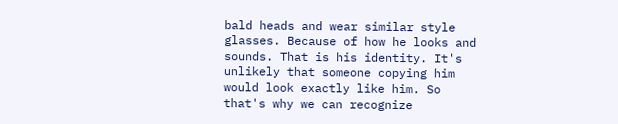bald heads and wear similar style glasses. Because of how he looks and sounds. That is his identity. It's unlikely that someone copying him would look exactly like him. So that's why we can recognize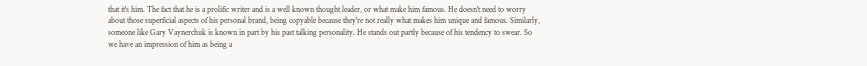that it's him. The fact that he is a prolific writer and is a well known thought leader, or what make him famous. He doesn't need to worry about those superficial aspects of his personal brand, being copyable because they're not really what makes him unique and famous. Similarly, someone like Gary Vaynerchuk is known in part by his past talking personality. He stands out partly because of his tendency to swear. So we have an impression of him as being a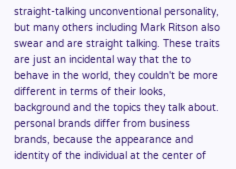straight-talking unconventional personality, but many others including Mark Ritson also swear and are straight talking. These traits are just an incidental way that the to behave in the world, they couldn't be more different in terms of their looks, background and the topics they talk about. personal brands differ from business brands, because the appearance and identity of the individual at the center of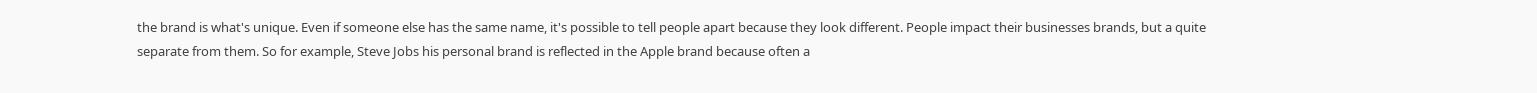the brand is what's unique. Even if someone else has the same name, it's possible to tell people apart because they look different. People impact their businesses brands, but a quite separate from them. So for example, Steve Jobs his personal brand is reflected in the Apple brand because often a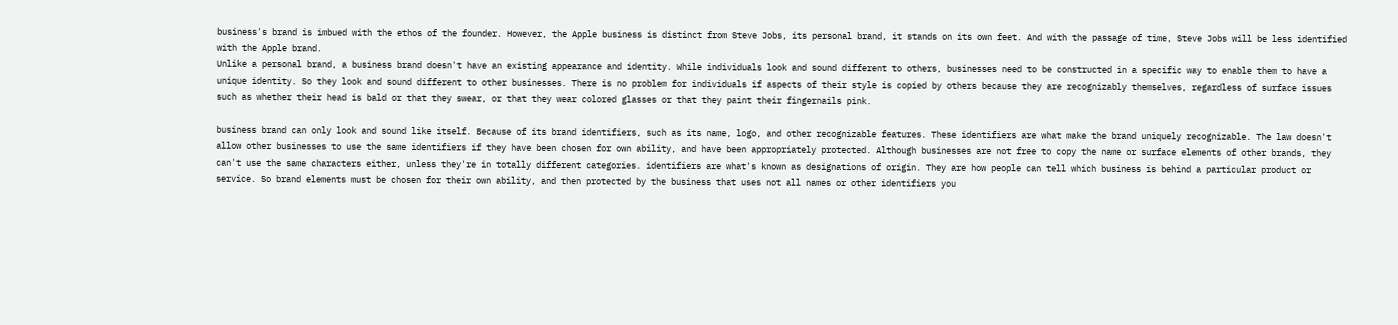business's brand is imbued with the ethos of the founder. However, the Apple business is distinct from Steve Jobs, its personal brand, it stands on its own feet. And with the passage of time, Steve Jobs will be less identified with the Apple brand.
Unlike a personal brand, a business brand doesn't have an existing appearance and identity. While individuals look and sound different to others, businesses need to be constructed in a specific way to enable them to have a unique identity. So they look and sound different to other businesses. There is no problem for individuals if aspects of their style is copied by others because they are recognizably themselves, regardless of surface issues such as whether their head is bald or that they swear, or that they wear colored glasses or that they paint their fingernails pink.

business brand can only look and sound like itself. Because of its brand identifiers, such as its name, logo, and other recognizable features. These identifiers are what make the brand uniquely recognizable. The law doesn't allow other businesses to use the same identifiers if they have been chosen for own ability, and have been appropriately protected. Although businesses are not free to copy the name or surface elements of other brands, they can't use the same characters either, unless they're in totally different categories. identifiers are what's known as designations of origin. They are how people can tell which business is behind a particular product or service. So brand elements must be chosen for their own ability, and then protected by the business that uses not all names or other identifiers you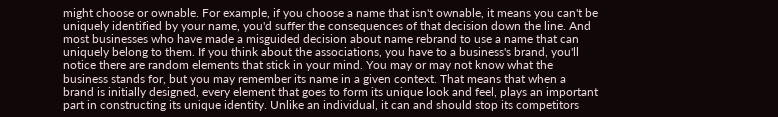might choose or ownable. For example, if you choose a name that isn't ownable, it means you can't be uniquely identified by your name, you'd suffer the consequences of that decision down the line. And most businesses who have made a misguided decision about name rebrand to use a name that can uniquely belong to them. If you think about the associations, you have to a business's brand, you'll notice there are random elements that stick in your mind. You may or may not know what the business stands for, but you may remember its name in a given context. That means that when a brand is initially designed, every element that goes to form its unique look and feel, plays an important part in constructing its unique identity. Unlike an individual, it can and should stop its competitors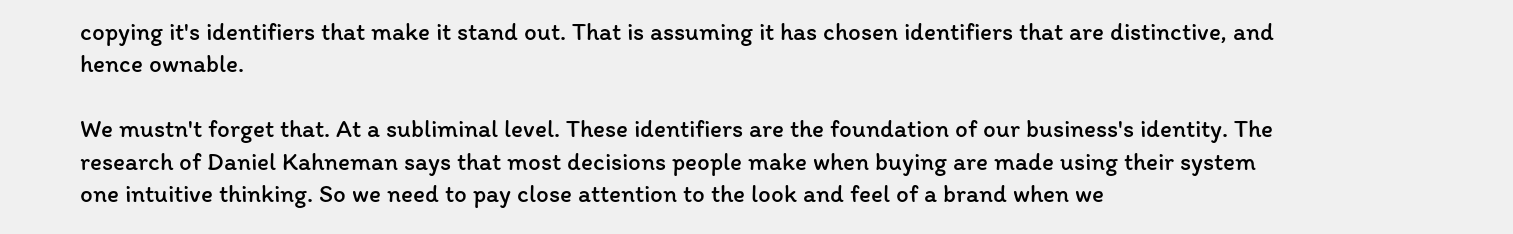copying it's identifiers that make it stand out. That is assuming it has chosen identifiers that are distinctive, and hence ownable.

We mustn't forget that. At a subliminal level. These identifiers are the foundation of our business's identity. The research of Daniel Kahneman says that most decisions people make when buying are made using their system one intuitive thinking. So we need to pay close attention to the look and feel of a brand when we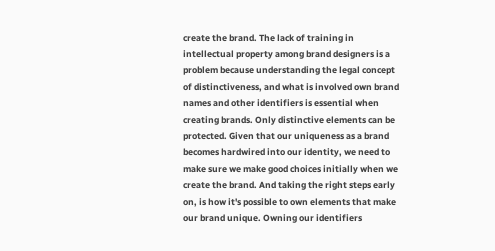create the brand. The lack of training in intellectual property among brand designers is a problem because understanding the legal concept of distinctiveness, and what is involved own brand names and other identifiers is essential when creating brands. Only distinctive elements can be protected. Given that our uniqueness as a brand becomes hardwired into our identity, we need to make sure we make good choices initially when we create the brand. And taking the right steps early on, is how it's possible to own elements that make our brand unique. Owning our identifiers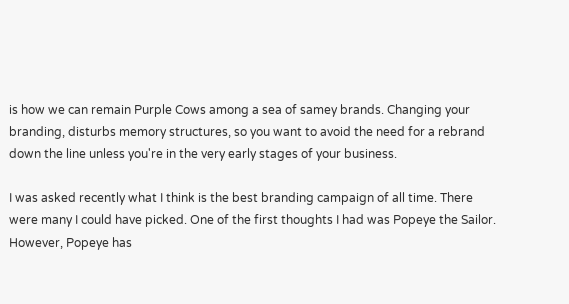is how we can remain Purple Cows among a sea of samey brands. Changing your branding, disturbs memory structures, so you want to avoid the need for a rebrand down the line unless you're in the very early stages of your business.

I was asked recently what I think is the best branding campaign of all time. There were many I could have picked. One of the first thoughts I had was Popeye the Sailor. However, Popeye has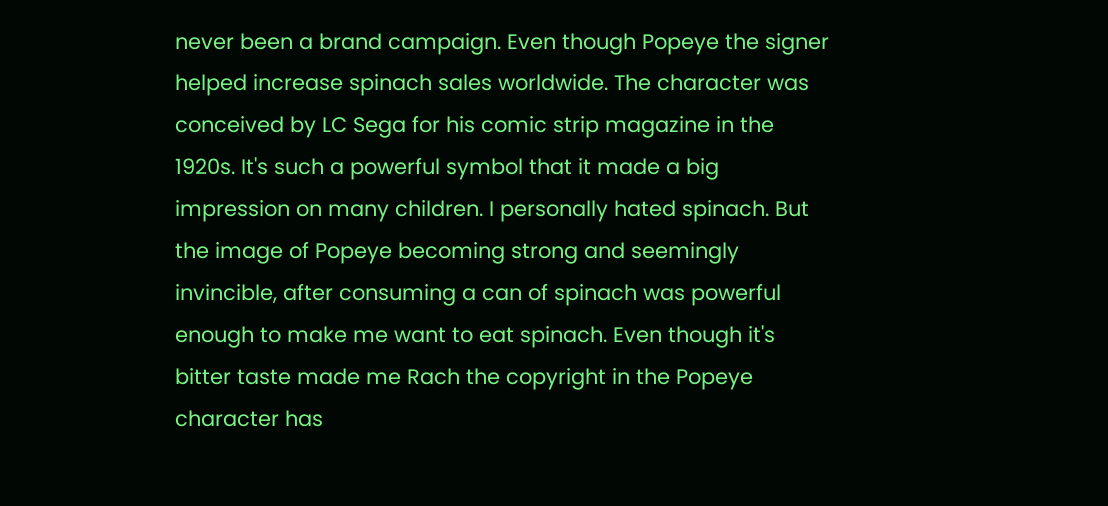never been a brand campaign. Even though Popeye the signer helped increase spinach sales worldwide. The character was conceived by LC Sega for his comic strip magazine in the 1920s. It's such a powerful symbol that it made a big impression on many children. I personally hated spinach. But the image of Popeye becoming strong and seemingly invincible, after consuming a can of spinach was powerful enough to make me want to eat spinach. Even though it's bitter taste made me Rach the copyright in the Popeye character has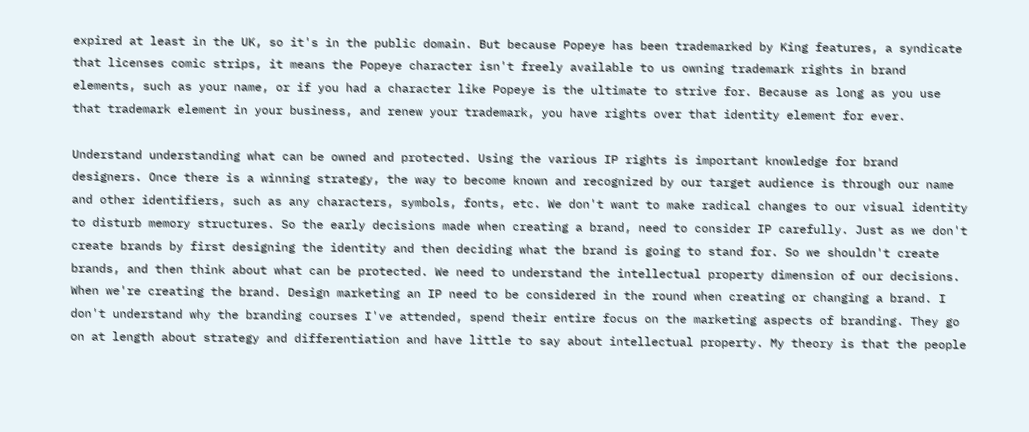expired at least in the UK, so it's in the public domain. But because Popeye has been trademarked by King features, a syndicate that licenses comic strips, it means the Popeye character isn't freely available to us owning trademark rights in brand elements, such as your name, or if you had a character like Popeye is the ultimate to strive for. Because as long as you use that trademark element in your business, and renew your trademark, you have rights over that identity element for ever.

Understand understanding what can be owned and protected. Using the various IP rights is important knowledge for brand designers. Once there is a winning strategy, the way to become known and recognized by our target audience is through our name and other identifiers, such as any characters, symbols, fonts, etc. We don't want to make radical changes to our visual identity to disturb memory structures. So the early decisions made when creating a brand, need to consider IP carefully. Just as we don't create brands by first designing the identity and then deciding what the brand is going to stand for. So we shouldn't create brands, and then think about what can be protected. We need to understand the intellectual property dimension of our decisions. When we're creating the brand. Design marketing an IP need to be considered in the round when creating or changing a brand. I don't understand why the branding courses I've attended, spend their entire focus on the marketing aspects of branding. They go on at length about strategy and differentiation and have little to say about intellectual property. My theory is that the people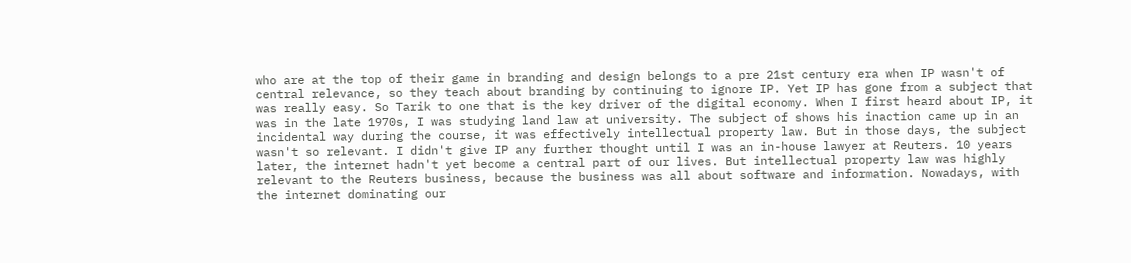who are at the top of their game in branding and design belongs to a pre 21st century era when IP wasn't of central relevance, so they teach about branding by continuing to ignore IP. Yet IP has gone from a subject that was really easy. So Tarik to one that is the key driver of the digital economy. When I first heard about IP, it was in the late 1970s, I was studying land law at university. The subject of shows his inaction came up in an incidental way during the course, it was effectively intellectual property law. But in those days, the subject wasn't so relevant. I didn't give IP any further thought until I was an in-house lawyer at Reuters. 10 years later, the internet hadn't yet become a central part of our lives. But intellectual property law was highly relevant to the Reuters business, because the business was all about software and information. Nowadays, with the internet dominating our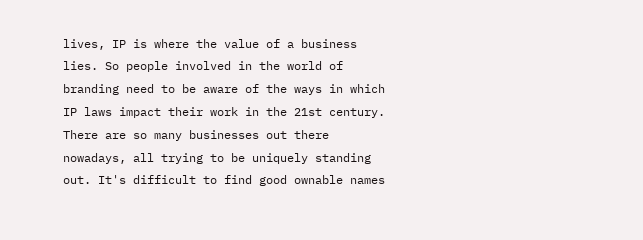lives, IP is where the value of a business lies. So people involved in the world of branding need to be aware of the ways in which IP laws impact their work in the 21st century. There are so many businesses out there nowadays, all trying to be uniquely standing out. It's difficult to find good ownable names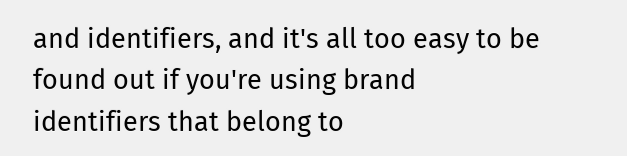and identifiers, and it's all too easy to be found out if you're using brand identifiers that belong to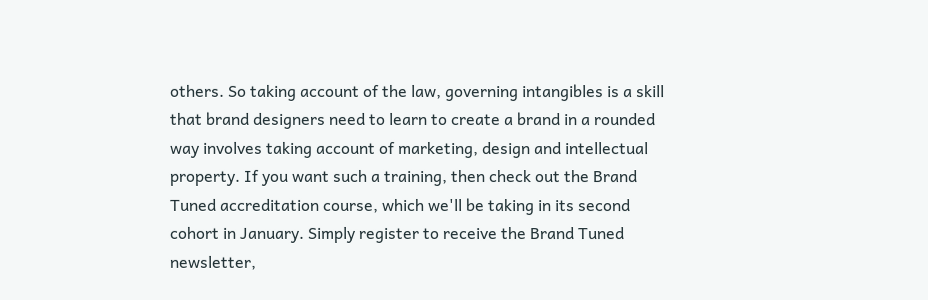others. So taking account of the law, governing intangibles is a skill that brand designers need to learn to create a brand in a rounded way involves taking account of marketing, design and intellectual property. If you want such a training, then check out the Brand Tuned accreditation course, which we'll be taking in its second cohort in January. Simply register to receive the Brand Tuned newsletter,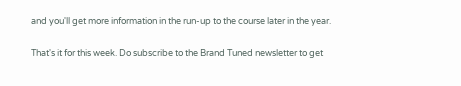and you'll get more information in the run-up to the course later in the year.

That's it for this week. Do subscribe to the Brand Tuned newsletter to get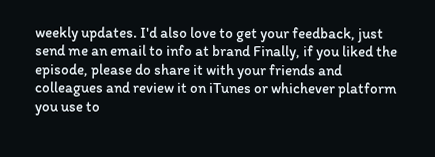weekly updates. I'd also love to get your feedback, just send me an email to info at brand Finally, if you liked the episode, please do share it with your friends and colleagues and review it on iTunes or whichever platform you use to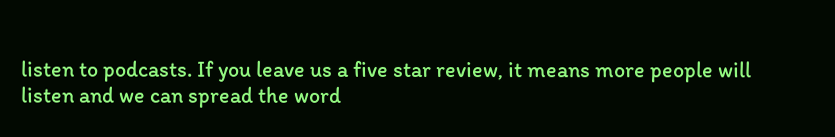listen to podcasts. If you leave us a five star review, it means more people will listen and we can spread the word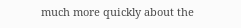much more quickly about the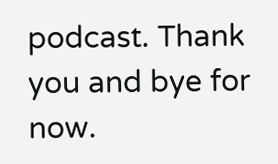podcast. Thank you and bye for now.